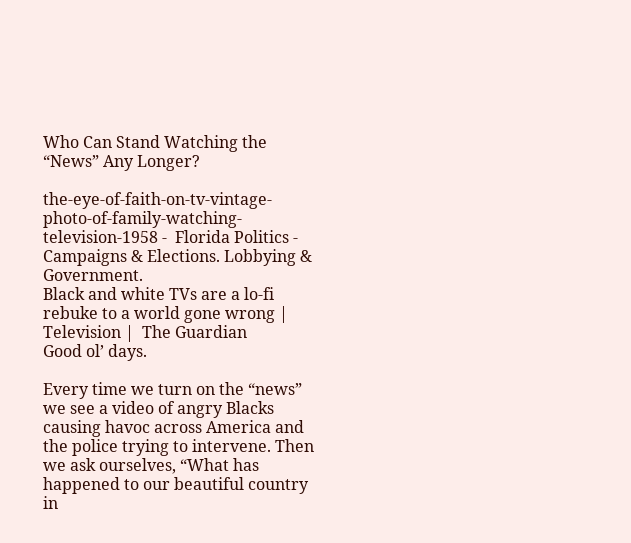Who Can Stand Watching the “News” Any Longer?

the-eye-of-faith-on-tv-vintage-photo-of-family-watching-television-1958 -  Florida Politics - Campaigns & Elections. Lobbying & Government.
Black and white TVs are a lo-fi rebuke to a world gone wrong | Television |  The Guardian
Good ol’ days.

Every time we turn on the “news” we see a video of angry Blacks causing havoc across America and the police trying to intervene. Then we ask ourselves, “What has happened to our beautiful country in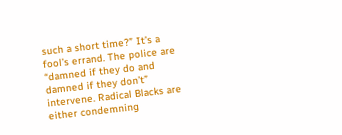such a short time?” It’s a fool’s errand. The police are “damned if they do and damned if they don’t” intervene. Radical Blacks are either condemning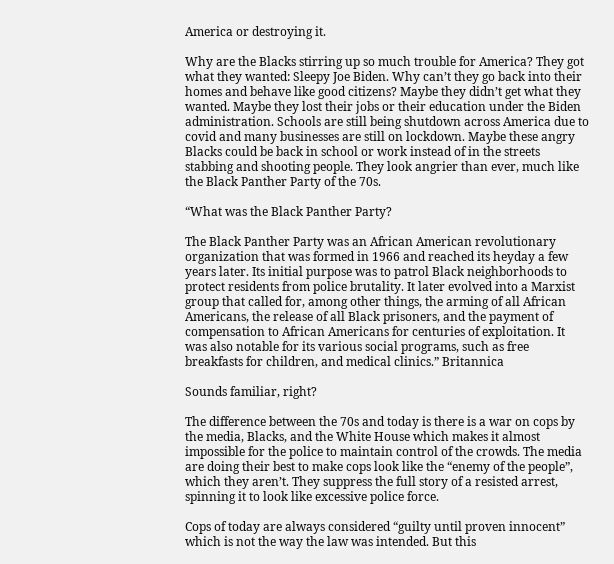America or destroying it.

Why are the Blacks stirring up so much trouble for America? They got what they wanted: Sleepy Joe Biden. Why can’t they go back into their homes and behave like good citizens? Maybe they didn’t get what they wanted. Maybe they lost their jobs or their education under the Biden administration. Schools are still being shutdown across America due to covid and many businesses are still on lockdown. Maybe these angry Blacks could be back in school or work instead of in the streets stabbing and shooting people. They look angrier than ever, much like the Black Panther Party of the 70s.

“What was the Black Panther Party?

The Black Panther Party was an African American revolutionary organization that was formed in 1966 and reached its heyday a few years later. Its initial purpose was to patrol Black neighborhoods to protect residents from police brutality. It later evolved into a Marxist group that called for, among other things, the arming of all African Americans, the release of all Black prisoners, and the payment of compensation to African Americans for centuries of exploitation. It was also notable for its various social programs, such as free breakfasts for children, and medical clinics.” Britannica

Sounds familiar, right?

The difference between the 70s and today is there is a war on cops by the media, Blacks, and the White House which makes it almost impossible for the police to maintain control of the crowds. The media are doing their best to make cops look like the “enemy of the people”, which they aren’t. They suppress the full story of a resisted arrest, spinning it to look like excessive police force.

Cops of today are always considered “guilty until proven innocent” which is not the way the law was intended. But this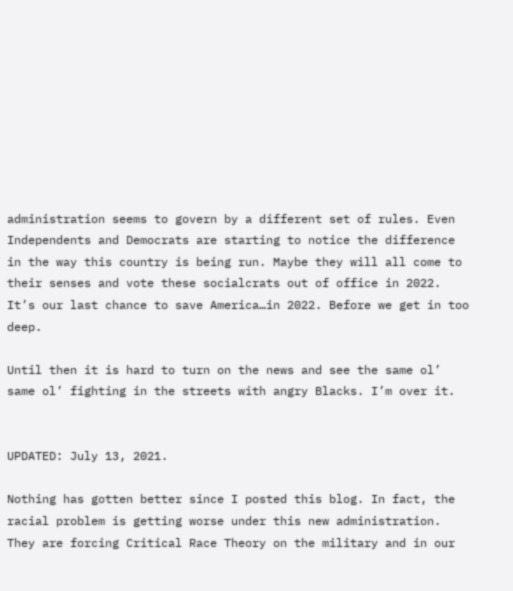administration seems to govern by a different set of rules. Even Independents and Democrats are starting to notice the difference in the way this country is being run. Maybe they will all come to their senses and vote these socialcrats out of office in 2022. It’s our last chance to save America…in 2022. Before we get in too deep.

Until then it is hard to turn on the news and see the same ol’ same ol’ fighting in the streets with angry Blacks. I’m over it.


UPDATED: July 13, 2021.

Nothing has gotten better since I posted this blog. In fact, the racial problem is getting worse under this new administration. They are forcing Critical Race Theory on the military and in our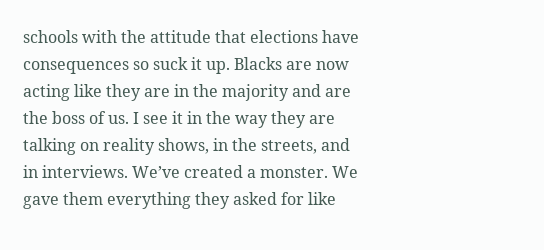schools with the attitude that elections have consequences so suck it up. Blacks are now acting like they are in the majority and are the boss of us. I see it in the way they are talking on reality shows, in the streets, and in interviews. We’ve created a monster. We gave them everything they asked for like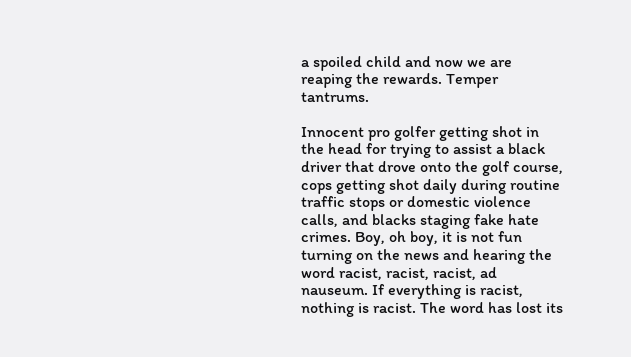a spoiled child and now we are reaping the rewards. Temper tantrums.

Innocent pro golfer getting shot in the head for trying to assist a black driver that drove onto the golf course, cops getting shot daily during routine traffic stops or domestic violence calls, and blacks staging fake hate crimes. Boy, oh boy, it is not fun turning on the news and hearing the word racist, racist, racist, ad nauseum. If everything is racist, nothing is racist. The word has lost its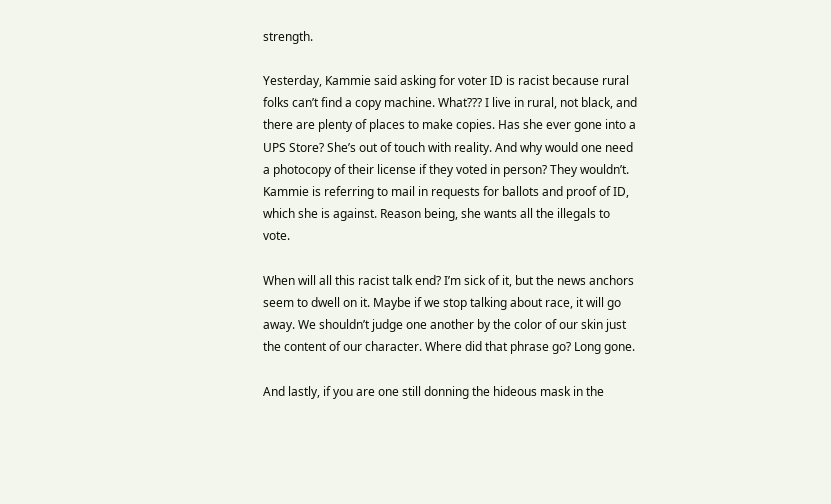strength.

Yesterday, Kammie said asking for voter ID is racist because rural folks can’t find a copy machine. What??? I live in rural, not black, and there are plenty of places to make copies. Has she ever gone into a UPS Store? She’s out of touch with reality. And why would one need a photocopy of their license if they voted in person? They wouldn’t. Kammie is referring to mail in requests for ballots and proof of ID, which she is against. Reason being, she wants all the illegals to vote.

When will all this racist talk end? I’m sick of it, but the news anchors seem to dwell on it. Maybe if we stop talking about race, it will go away. We shouldn’t judge one another by the color of our skin just the content of our character. Where did that phrase go? Long gone.

And lastly, if you are one still donning the hideous mask in the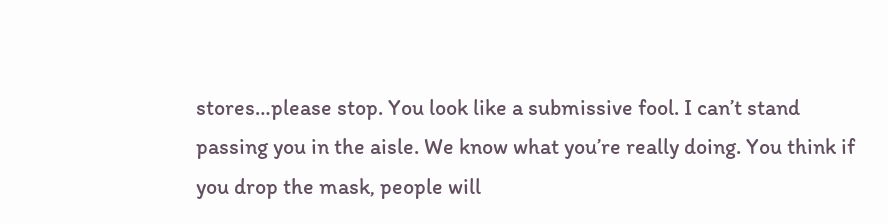stores…please stop. You look like a submissive fool. I can’t stand passing you in the aisle. We know what you’re really doing. You think if you drop the mask, people will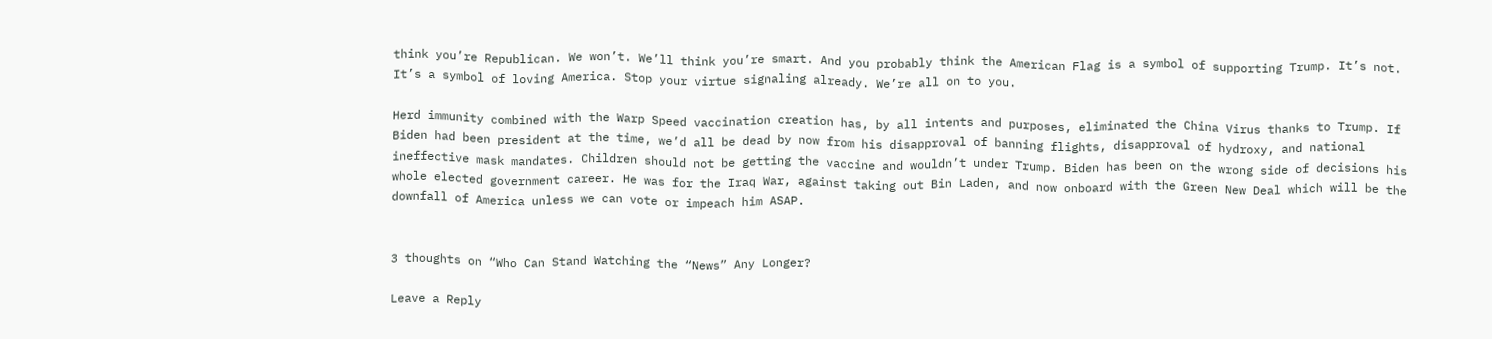think you’re Republican. We won’t. We’ll think you’re smart. And you probably think the American Flag is a symbol of supporting Trump. It’s not. It’s a symbol of loving America. Stop your virtue signaling already. We’re all on to you.

Herd immunity combined with the Warp Speed vaccination creation has, by all intents and purposes, eliminated the China Virus thanks to Trump. If Biden had been president at the time, we’d all be dead by now from his disapproval of banning flights, disapproval of hydroxy, and national ineffective mask mandates. Children should not be getting the vaccine and wouldn’t under Trump. Biden has been on the wrong side of decisions his whole elected government career. He was for the Iraq War, against taking out Bin Laden, and now onboard with the Green New Deal which will be the downfall of America unless we can vote or impeach him ASAP.


3 thoughts on “Who Can Stand Watching the “News” Any Longer?

Leave a Reply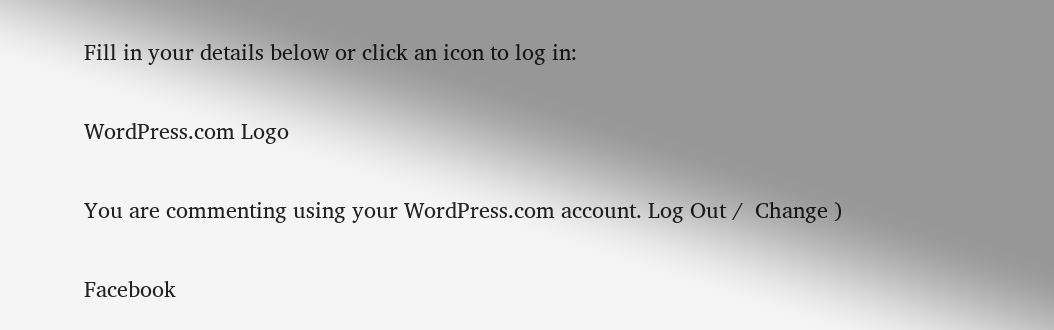Fill in your details below or click an icon to log in:

WordPress.com Logo

You are commenting using your WordPress.com account. Log Out /  Change )

Facebook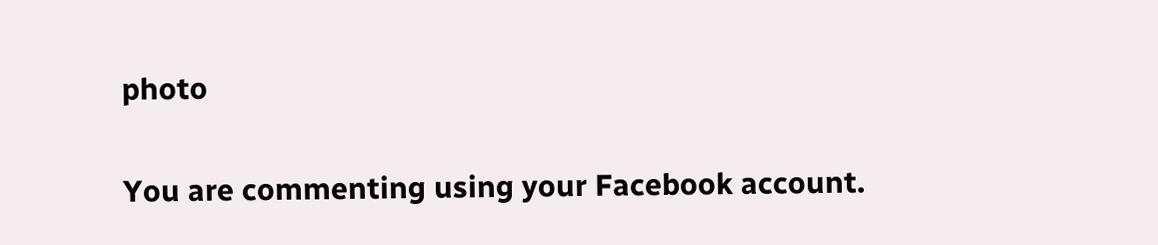photo

You are commenting using your Facebook account.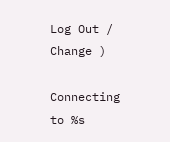Log Out /  Change )

Connecting to %s